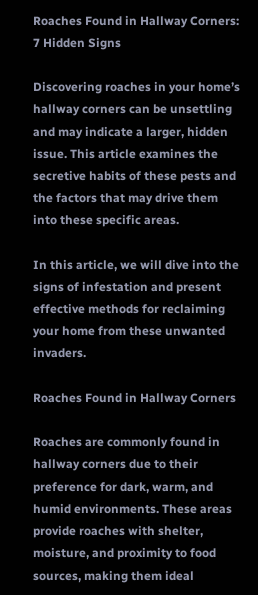Roaches Found in Hallway Corners: 7 Hidden Signs

Discovering roaches in your home’s hallway corners can be unsettling and may indicate a larger, hidden issue. This article examines the secretive habits of these pests and the factors that may drive them into these specific areas.

In this article, we will dive into the signs of infestation and present effective methods for reclaiming your home from these unwanted invaders.

Roaches Found in Hallway Corners

Roaches are commonly found in hallway corners due to their preference for dark, warm, and humid environments. These areas provide roaches with shelter, moisture, and proximity to food sources, making them ideal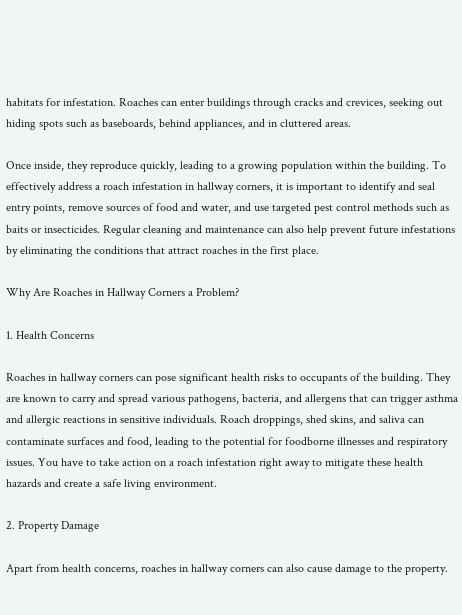habitats for infestation. Roaches can enter buildings through cracks and crevices, seeking out hiding spots such as baseboards, behind appliances, and in cluttered areas.

Once inside, they reproduce quickly, leading to a growing population within the building. To effectively address a roach infestation in hallway corners, it is important to identify and seal entry points, remove sources of food and water, and use targeted pest control methods such as baits or insecticides. Regular cleaning and maintenance can also help prevent future infestations by eliminating the conditions that attract roaches in the first place.

Why Are Roaches in Hallway Corners a Problem?

1. Health Concerns

Roaches in hallway corners can pose significant health risks to occupants of the building. They are known to carry and spread various pathogens, bacteria, and allergens that can trigger asthma and allergic reactions in sensitive individuals. Roach droppings, shed skins, and saliva can contaminate surfaces and food, leading to the potential for foodborne illnesses and respiratory issues. You have to take action on a roach infestation right away to mitigate these health hazards and create a safe living environment.

2. Property Damage

Apart from health concerns, roaches in hallway corners can also cause damage to the property.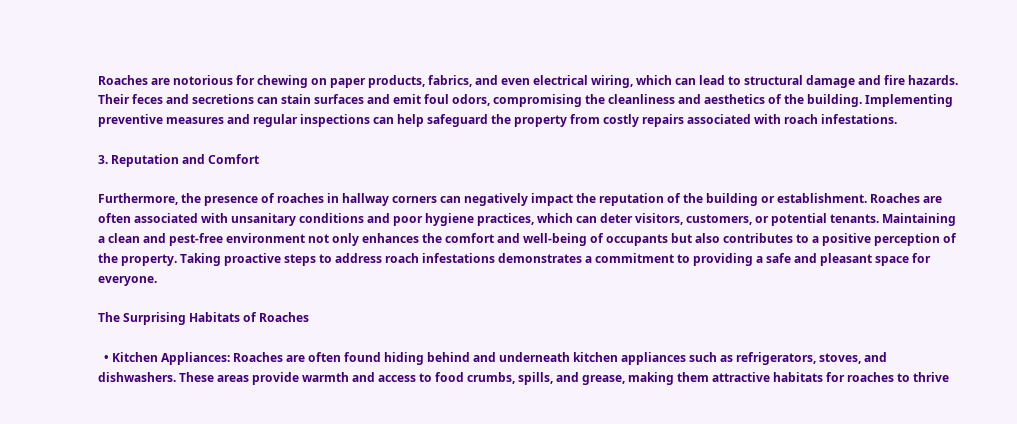Roaches are notorious for chewing on paper products, fabrics, and even electrical wiring, which can lead to structural damage and fire hazards. Their feces and secretions can stain surfaces and emit foul odors, compromising the cleanliness and aesthetics of the building. Implementing preventive measures and regular inspections can help safeguard the property from costly repairs associated with roach infestations.

3. Reputation and Comfort

Furthermore, the presence of roaches in hallway corners can negatively impact the reputation of the building or establishment. Roaches are often associated with unsanitary conditions and poor hygiene practices, which can deter visitors, customers, or potential tenants. Maintaining a clean and pest-free environment not only enhances the comfort and well-being of occupants but also contributes to a positive perception of the property. Taking proactive steps to address roach infestations demonstrates a commitment to providing a safe and pleasant space for everyone.

The Surprising Habitats of Roaches

  • Kitchen Appliances: Roaches are often found hiding behind and underneath kitchen appliances such as refrigerators, stoves, and dishwashers. These areas provide warmth and access to food crumbs, spills, and grease, making them attractive habitats for roaches to thrive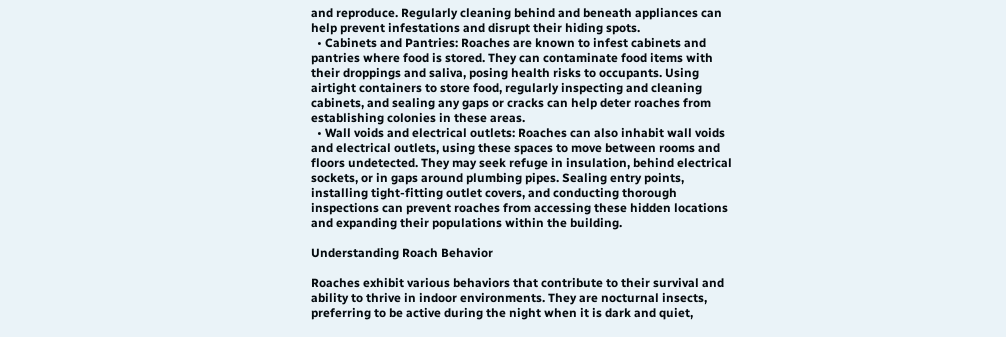and reproduce. Regularly cleaning behind and beneath appliances can help prevent infestations and disrupt their hiding spots.
  • Cabinets and Pantries: Roaches are known to infest cabinets and pantries where food is stored. They can contaminate food items with their droppings and saliva, posing health risks to occupants. Using airtight containers to store food, regularly inspecting and cleaning cabinets, and sealing any gaps or cracks can help deter roaches from establishing colonies in these areas.
  • Wall voids and electrical outlets: Roaches can also inhabit wall voids and electrical outlets, using these spaces to move between rooms and floors undetected. They may seek refuge in insulation, behind electrical sockets, or in gaps around plumbing pipes. Sealing entry points, installing tight-fitting outlet covers, and conducting thorough inspections can prevent roaches from accessing these hidden locations and expanding their populations within the building.

Understanding Roach Behavior

Roaches exhibit various behaviors that contribute to their survival and ability to thrive in indoor environments. They are nocturnal insects, preferring to be active during the night when it is dark and quiet,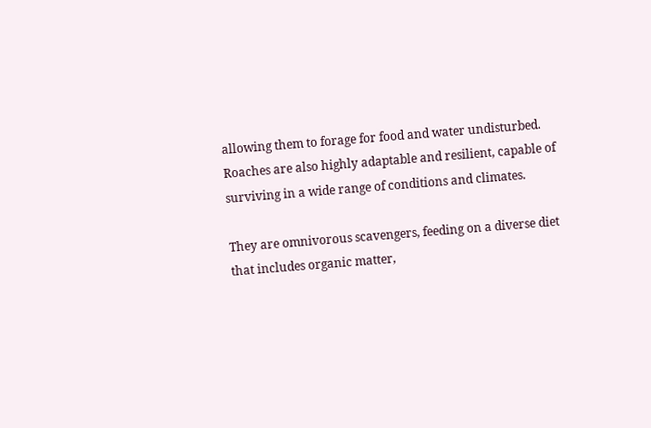allowing them to forage for food and water undisturbed. Roaches are also highly adaptable and resilient, capable of surviving in a wide range of conditions and climates.

They are omnivorous scavengers, feeding on a diverse diet that includes organic matter,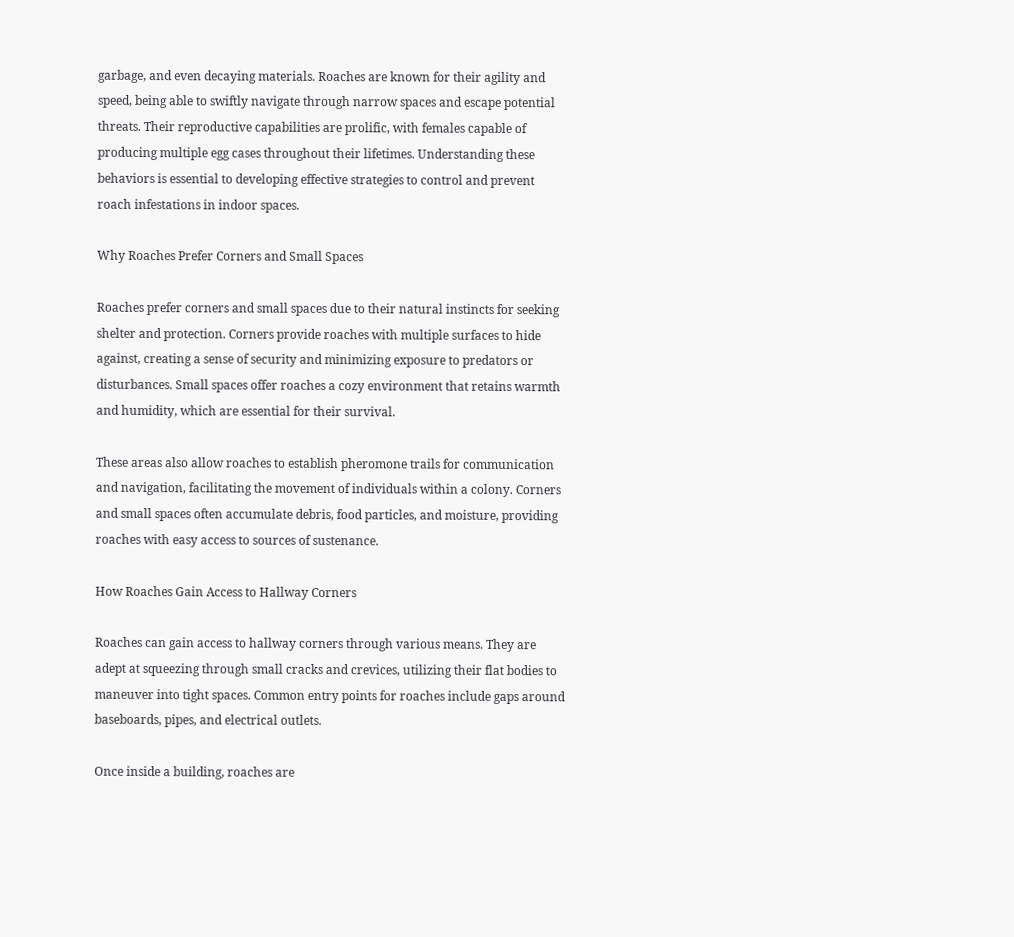garbage, and even decaying materials. Roaches are known for their agility and speed, being able to swiftly navigate through narrow spaces and escape potential threats. Their reproductive capabilities are prolific, with females capable of producing multiple egg cases throughout their lifetimes. Understanding these behaviors is essential to developing effective strategies to control and prevent roach infestations in indoor spaces.

Why Roaches Prefer Corners and Small Spaces

Roaches prefer corners and small spaces due to their natural instincts for seeking shelter and protection. Corners provide roaches with multiple surfaces to hide against, creating a sense of security and minimizing exposure to predators or disturbances. Small spaces offer roaches a cozy environment that retains warmth and humidity, which are essential for their survival.

These areas also allow roaches to establish pheromone trails for communication and navigation, facilitating the movement of individuals within a colony. Corners and small spaces often accumulate debris, food particles, and moisture, providing roaches with easy access to sources of sustenance.

How Roaches Gain Access to Hallway Corners

Roaches can gain access to hallway corners through various means. They are adept at squeezing through small cracks and crevices, utilizing their flat bodies to maneuver into tight spaces. Common entry points for roaches include gaps around baseboards, pipes, and electrical outlets.

Once inside a building, roaches are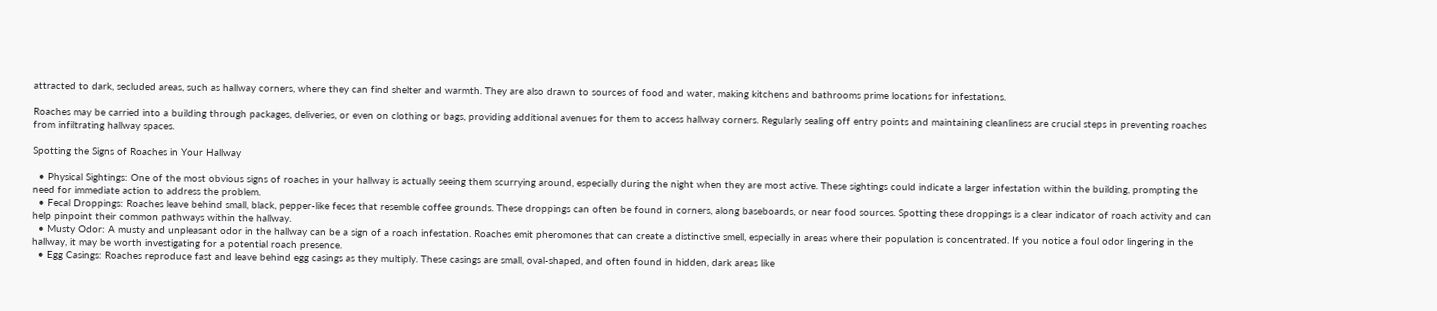attracted to dark, secluded areas, such as hallway corners, where they can find shelter and warmth. They are also drawn to sources of food and water, making kitchens and bathrooms prime locations for infestations.

Roaches may be carried into a building through packages, deliveries, or even on clothing or bags, providing additional avenues for them to access hallway corners. Regularly sealing off entry points and maintaining cleanliness are crucial steps in preventing roaches from infiltrating hallway spaces.

Spotting the Signs of Roaches in Your Hallway

  • Physical Sightings: One of the most obvious signs of roaches in your hallway is actually seeing them scurrying around, especially during the night when they are most active. These sightings could indicate a larger infestation within the building, prompting the need for immediate action to address the problem.
  • Fecal Droppings: Roaches leave behind small, black, pepper-like feces that resemble coffee grounds. These droppings can often be found in corners, along baseboards, or near food sources. Spotting these droppings is a clear indicator of roach activity and can help pinpoint their common pathways within the hallway.
  • Musty Odor: A musty and unpleasant odor in the hallway can be a sign of a roach infestation. Roaches emit pheromones that can create a distinctive smell, especially in areas where their population is concentrated. If you notice a foul odor lingering in the hallway, it may be worth investigating for a potential roach presence.
  • Egg Casings: Roaches reproduce fast and leave behind egg casings as they multiply. These casings are small, oval-shaped, and often found in hidden, dark areas like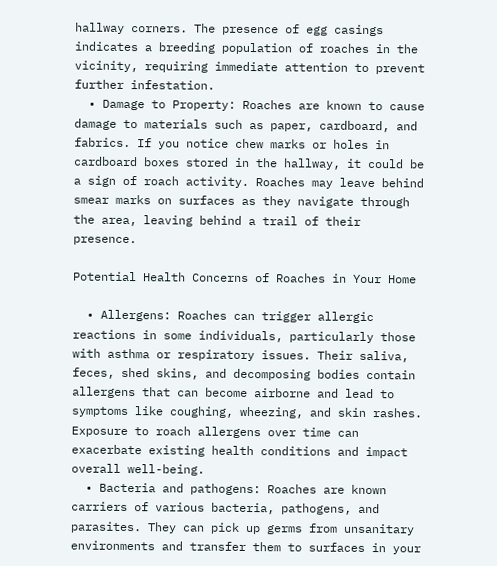hallway corners. The presence of egg casings indicates a breeding population of roaches in the vicinity, requiring immediate attention to prevent further infestation.
  • Damage to Property: Roaches are known to cause damage to materials such as paper, cardboard, and fabrics. If you notice chew marks or holes in cardboard boxes stored in the hallway, it could be a sign of roach activity. Roaches may leave behind smear marks on surfaces as they navigate through the area, leaving behind a trail of their presence.

Potential Health Concerns of Roaches in Your Home

  • Allergens: Roaches can trigger allergic reactions in some individuals, particularly those with asthma or respiratory issues. Their saliva, feces, shed skins, and decomposing bodies contain allergens that can become airborne and lead to symptoms like coughing, wheezing, and skin rashes. Exposure to roach allergens over time can exacerbate existing health conditions and impact overall well-being.
  • Bacteria and pathogens: Roaches are known carriers of various bacteria, pathogens, and parasites. They can pick up germs from unsanitary environments and transfer them to surfaces in your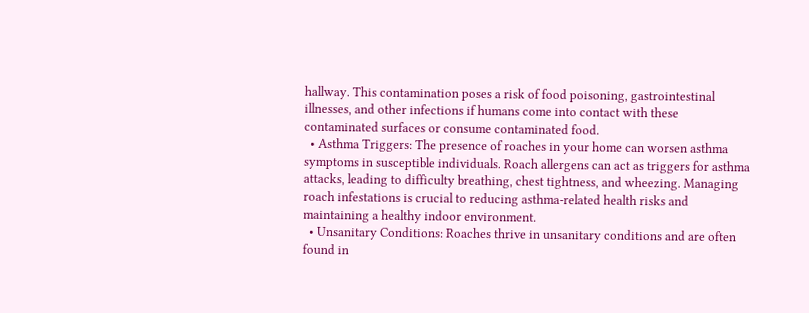hallway. This contamination poses a risk of food poisoning, gastrointestinal illnesses, and other infections if humans come into contact with these contaminated surfaces or consume contaminated food.
  • Asthma Triggers: The presence of roaches in your home can worsen asthma symptoms in susceptible individuals. Roach allergens can act as triggers for asthma attacks, leading to difficulty breathing, chest tightness, and wheezing. Managing roach infestations is crucial to reducing asthma-related health risks and maintaining a healthy indoor environment.
  • Unsanitary Conditions: Roaches thrive in unsanitary conditions and are often found in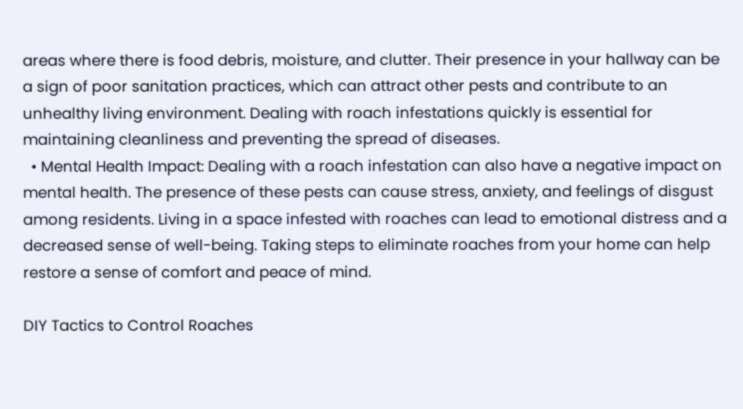areas where there is food debris, moisture, and clutter. Their presence in your hallway can be a sign of poor sanitation practices, which can attract other pests and contribute to an unhealthy living environment. Dealing with roach infestations quickly is essential for maintaining cleanliness and preventing the spread of diseases.
  • Mental Health Impact: Dealing with a roach infestation can also have a negative impact on mental health. The presence of these pests can cause stress, anxiety, and feelings of disgust among residents. Living in a space infested with roaches can lead to emotional distress and a decreased sense of well-being. Taking steps to eliminate roaches from your home can help restore a sense of comfort and peace of mind.

DIY Tactics to Control Roaches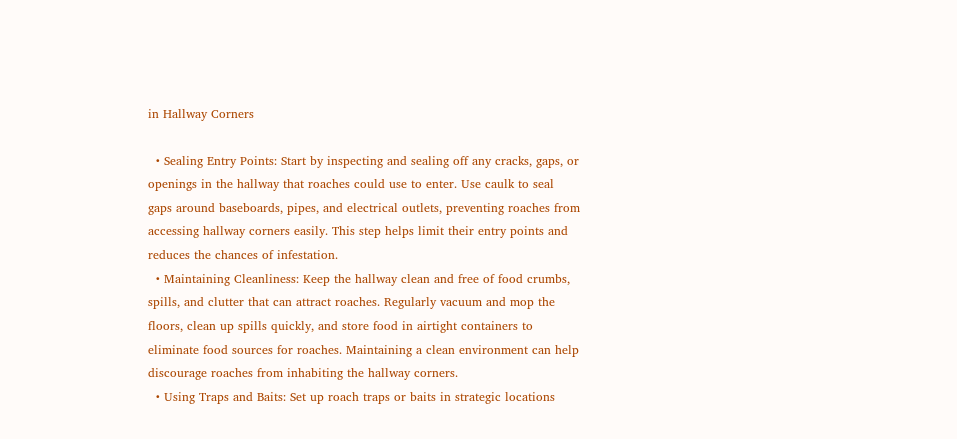in Hallway Corners

  • Sealing Entry Points: Start by inspecting and sealing off any cracks, gaps, or openings in the hallway that roaches could use to enter. Use caulk to seal gaps around baseboards, pipes, and electrical outlets, preventing roaches from accessing hallway corners easily. This step helps limit their entry points and reduces the chances of infestation.
  • Maintaining Cleanliness: Keep the hallway clean and free of food crumbs, spills, and clutter that can attract roaches. Regularly vacuum and mop the floors, clean up spills quickly, and store food in airtight containers to eliminate food sources for roaches. Maintaining a clean environment can help discourage roaches from inhabiting the hallway corners.
  • Using Traps and Baits: Set up roach traps or baits in strategic locations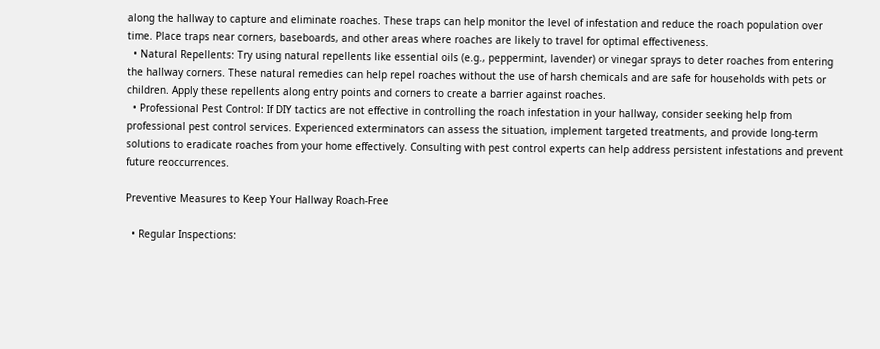along the hallway to capture and eliminate roaches. These traps can help monitor the level of infestation and reduce the roach population over time. Place traps near corners, baseboards, and other areas where roaches are likely to travel for optimal effectiveness.
  • Natural Repellents: Try using natural repellents like essential oils (e.g., peppermint, lavender) or vinegar sprays to deter roaches from entering the hallway corners. These natural remedies can help repel roaches without the use of harsh chemicals and are safe for households with pets or children. Apply these repellents along entry points and corners to create a barrier against roaches.
  • Professional Pest Control: If DIY tactics are not effective in controlling the roach infestation in your hallway, consider seeking help from professional pest control services. Experienced exterminators can assess the situation, implement targeted treatments, and provide long-term solutions to eradicate roaches from your home effectively. Consulting with pest control experts can help address persistent infestations and prevent future reoccurrences.

Preventive Measures to Keep Your Hallway Roach-Free

  • Regular Inspections: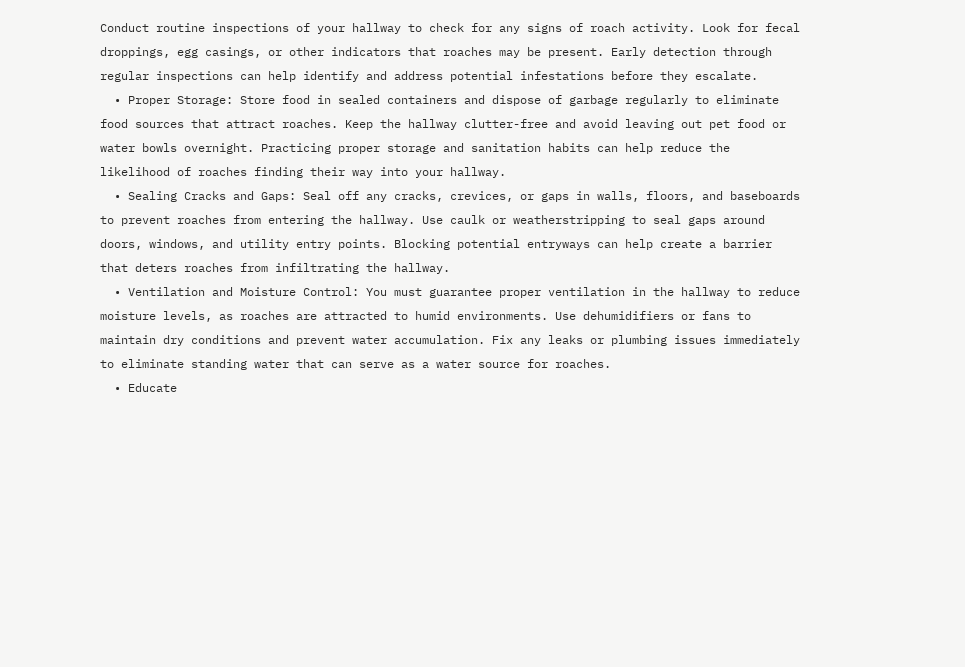Conduct routine inspections of your hallway to check for any signs of roach activity. Look for fecal droppings, egg casings, or other indicators that roaches may be present. Early detection through regular inspections can help identify and address potential infestations before they escalate.
  • Proper Storage: Store food in sealed containers and dispose of garbage regularly to eliminate food sources that attract roaches. Keep the hallway clutter-free and avoid leaving out pet food or water bowls overnight. Practicing proper storage and sanitation habits can help reduce the likelihood of roaches finding their way into your hallway.
  • Sealing Cracks and Gaps: Seal off any cracks, crevices, or gaps in walls, floors, and baseboards to prevent roaches from entering the hallway. Use caulk or weatherstripping to seal gaps around doors, windows, and utility entry points. Blocking potential entryways can help create a barrier that deters roaches from infiltrating the hallway.
  • Ventilation and Moisture Control: You must guarantee proper ventilation in the hallway to reduce moisture levels, as roaches are attracted to humid environments. Use dehumidifiers or fans to maintain dry conditions and prevent water accumulation. Fix any leaks or plumbing issues immediately to eliminate standing water that can serve as a water source for roaches.
  • Educate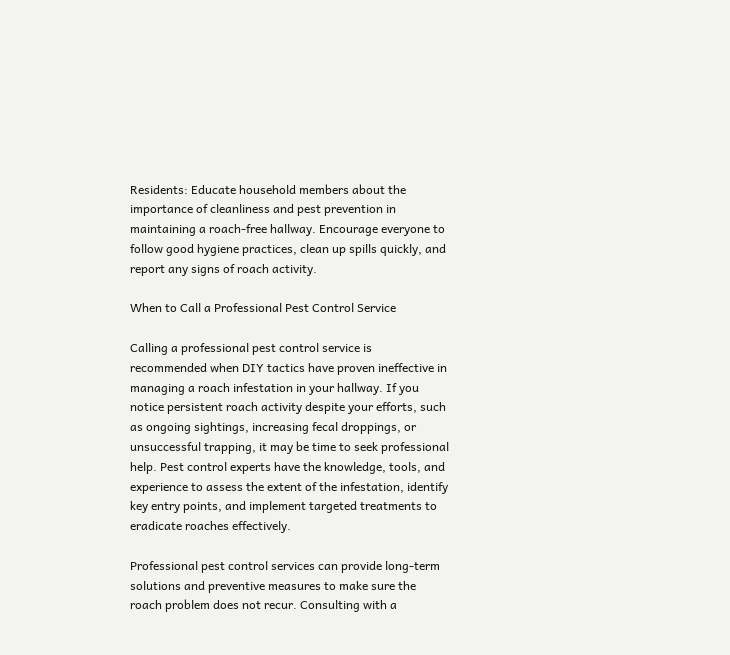Residents: Educate household members about the importance of cleanliness and pest prevention in maintaining a roach-free hallway. Encourage everyone to follow good hygiene practices, clean up spills quickly, and report any signs of roach activity.

When to Call a Professional Pest Control Service

Calling a professional pest control service is recommended when DIY tactics have proven ineffective in managing a roach infestation in your hallway. If you notice persistent roach activity despite your efforts, such as ongoing sightings, increasing fecal droppings, or unsuccessful trapping, it may be time to seek professional help. Pest control experts have the knowledge, tools, and experience to assess the extent of the infestation, identify key entry points, and implement targeted treatments to eradicate roaches effectively.

Professional pest control services can provide long-term solutions and preventive measures to make sure the roach problem does not recur. Consulting with a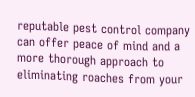reputable pest control company can offer peace of mind and a more thorough approach to eliminating roaches from your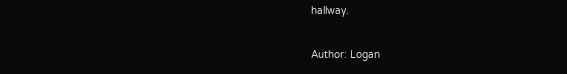hallway.

Author: Logan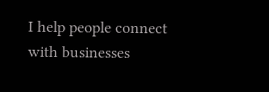I help people connect with businesses